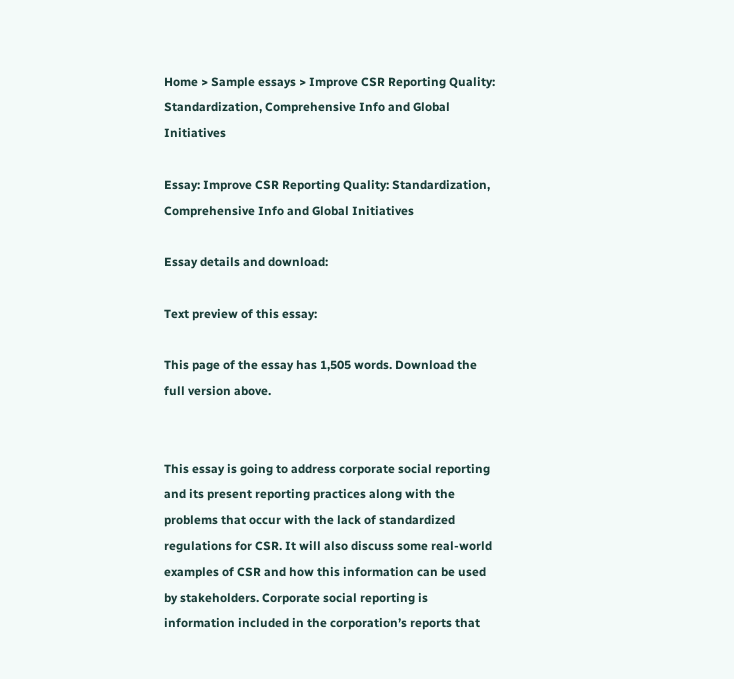Home > Sample essays > Improve CSR Reporting Quality: Standardization, Comprehensive Info and Global Initiatives

Essay: Improve CSR Reporting Quality: Standardization, Comprehensive Info and Global Initiatives

Essay details and download:

Text preview of this essay:

This page of the essay has 1,505 words. Download the full version above.


This essay is going to address corporate social reporting and its present reporting practices along with the problems that occur with the lack of standardized regulations for CSR. It will also discuss some real-world examples of CSR and how this information can be used by stakeholders. Corporate social reporting is information included in the corporation’s reports that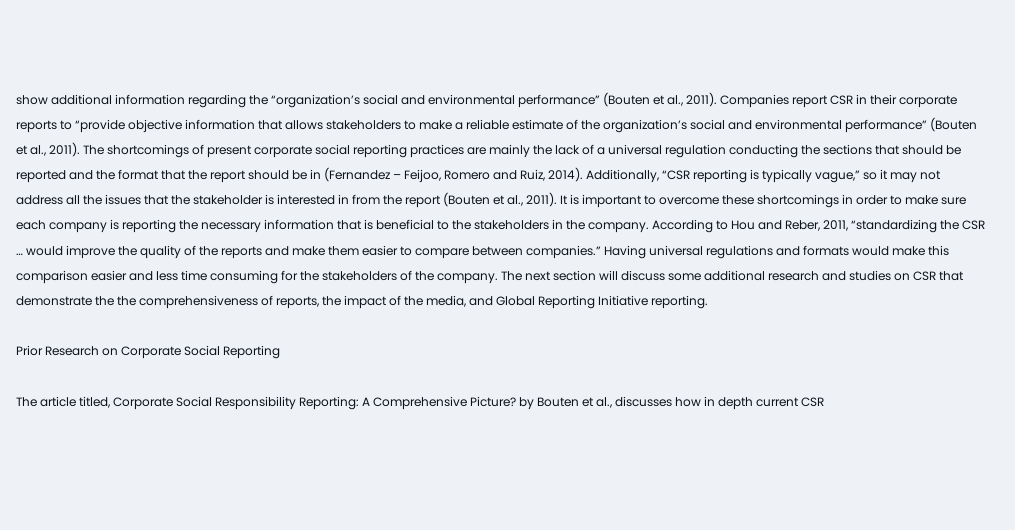show additional information regarding the “organization’s social and environmental performance” (Bouten et al., 2011). Companies report CSR in their corporate reports to “provide objective information that allows stakeholders to make a reliable estimate of the organization’s social and environmental performance” (Bouten et al., 2011). The shortcomings of present corporate social reporting practices are mainly the lack of a universal regulation conducting the sections that should be reported and the format that the report should be in (Fernandez – Feijoo, Romero and Ruiz, 2014). Additionally, “CSR reporting is typically vague,” so it may not address all the issues that the stakeholder is interested in from the report (Bouten et al., 2011). It is important to overcome these shortcomings in order to make sure each company is reporting the necessary information that is beneficial to the stakeholders in the company. According to Hou and Reber, 2011, “standardizing the CSR … would improve the quality of the reports and make them easier to compare between companies.” Having universal regulations and formats would make this comparison easier and less time consuming for the stakeholders of the company. The next section will discuss some additional research and studies on CSR that demonstrate the the comprehensiveness of reports, the impact of the media, and Global Reporting Initiative reporting.

Prior Research on Corporate Social Reporting

The article titled, Corporate Social Responsibility Reporting: A Comprehensive Picture? by Bouten et al., discusses how in depth current CSR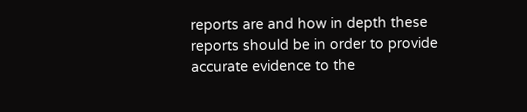reports are and how in depth these reports should be in order to provide accurate evidence to the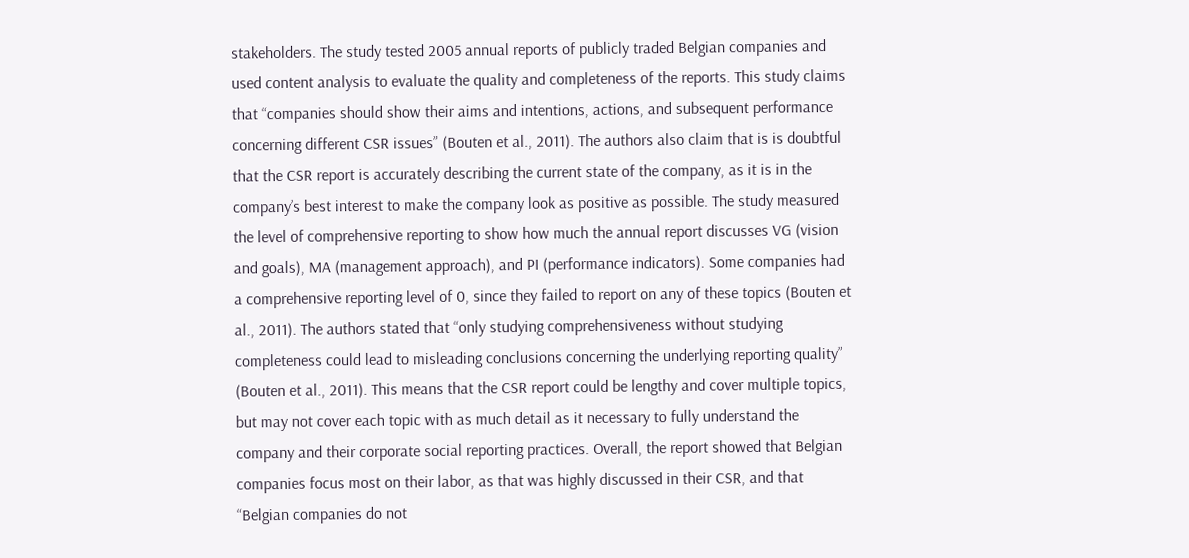stakeholders. The study tested 2005 annual reports of publicly traded Belgian companies and used content analysis to evaluate the quality and completeness of the reports. This study claims that “companies should show their aims and intentions, actions, and subsequent performance concerning different CSR issues” (Bouten et al., 2011). The authors also claim that is is doubtful that the CSR report is accurately describing the current state of the company, as it is in the company’s best interest to make the company look as positive as possible. The study measured the level of comprehensive reporting to show how much the annual report discusses VG (vision and goals), MA (management approach), and PI (performance indicators). Some companies had a comprehensive reporting level of 0, since they failed to report on any of these topics (Bouten et al., 2011). The authors stated that “only studying comprehensiveness without studying completeness could lead to misleading conclusions concerning the underlying reporting quality” (Bouten et al., 2011). This means that the CSR report could be lengthy and cover multiple topics, but may not cover each topic with as much detail as it necessary to fully understand the company and their corporate social reporting practices. Overall, the report showed that Belgian companies focus most on their labor, as that was highly discussed in their CSR, and that “Belgian companies do not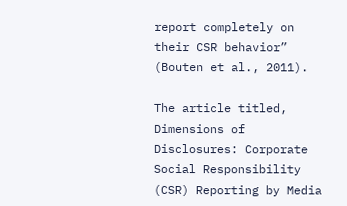report completely on their CSR behavior” (Bouten et al., 2011).

The article titled, Dimensions of Disclosures: Corporate Social Responsibility (CSR) Reporting by Media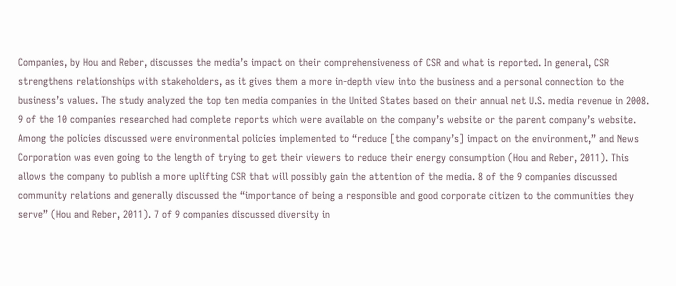Companies, by Hou and Reber, discusses the media’s impact on their comprehensiveness of CSR and what is reported. In general, CSR strengthens relationships with stakeholders, as it gives them a more in-depth view into the business and a personal connection to the business’s values. The study analyzed the top ten media companies in the United States based on their annual net U.S. media revenue in 2008. 9 of the 10 companies researched had complete reports which were available on the company’s website or the parent company’s website. Among the policies discussed were environmental policies implemented to “reduce [the company’s] impact on the environment,” and News Corporation was even going to the length of trying to get their viewers to reduce their energy consumption (Hou and Reber, 2011). This allows the company to publish a more uplifting CSR that will possibly gain the attention of the media. 8 of the 9 companies discussed community relations and generally discussed the “importance of being a responsible and good corporate citizen to the communities they serve” (Hou and Reber, 2011). 7 of 9 companies discussed diversity in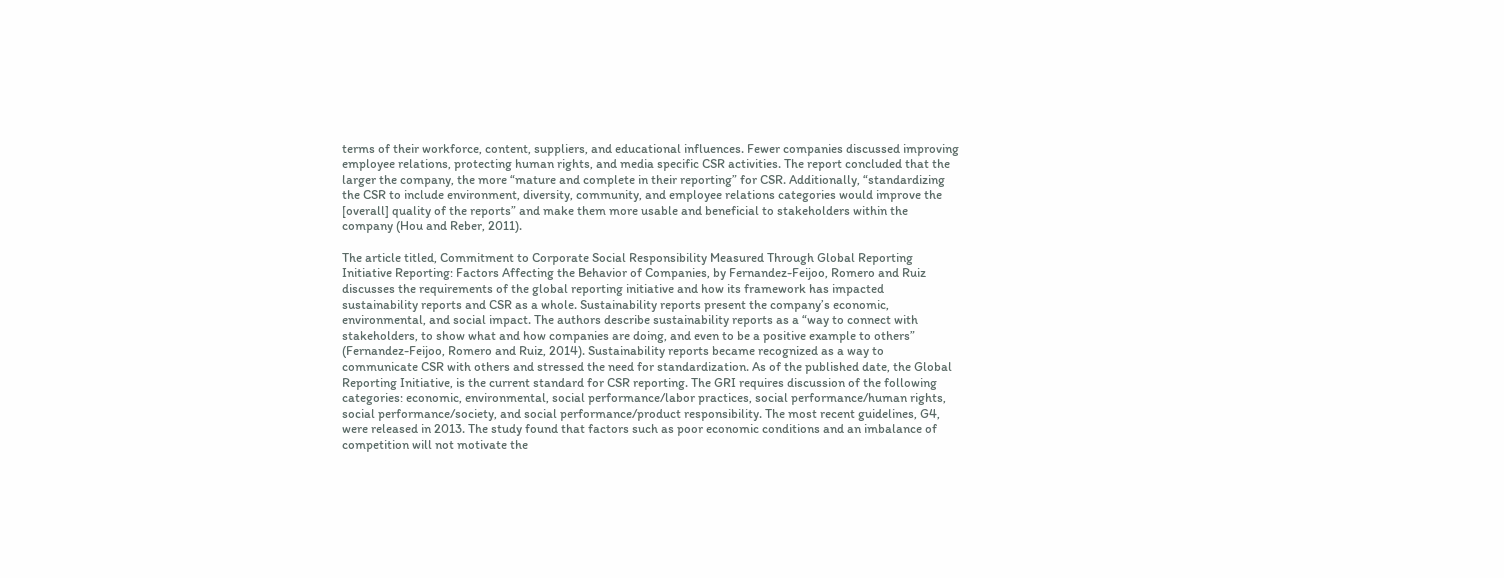terms of their workforce, content, suppliers, and educational influences. Fewer companies discussed improving employee relations, protecting human rights, and media specific CSR activities. The report concluded that the larger the company, the more “mature and complete in their reporting” for CSR. Additionally, “standardizing the CSR to include environment, diversity, community, and employee relations categories would improve the [overall] quality of the reports” and make them more usable and beneficial to stakeholders within the company (Hou and Reber, 2011).

The article titled, Commitment to Corporate Social Responsibility Measured Through Global Reporting Initiative Reporting: Factors Affecting the Behavior of Companies, by Fernandez-Feijoo, Romero and Ruiz discusses the requirements of the global reporting initiative and how its framework has impacted sustainability reports and CSR as a whole. Sustainability reports present the company’s economic, environmental, and social impact. The authors describe sustainability reports as a “way to connect with stakeholders, to show what and how companies are doing, and even to be a positive example to others” (Fernandez-Feijoo, Romero and Ruiz, 2014). Sustainability reports became recognized as a way to communicate CSR with others and stressed the need for standardization. As of the published date, the Global Reporting Initiative, is the current standard for CSR reporting. The GRI requires discussion of the following categories: economic, environmental, social performance/labor practices, social performance/human rights, social performance/society, and social performance/product responsibility. The most recent guidelines, G4, were released in 2013. The study found that factors such as poor economic conditions and an imbalance of competition will not motivate the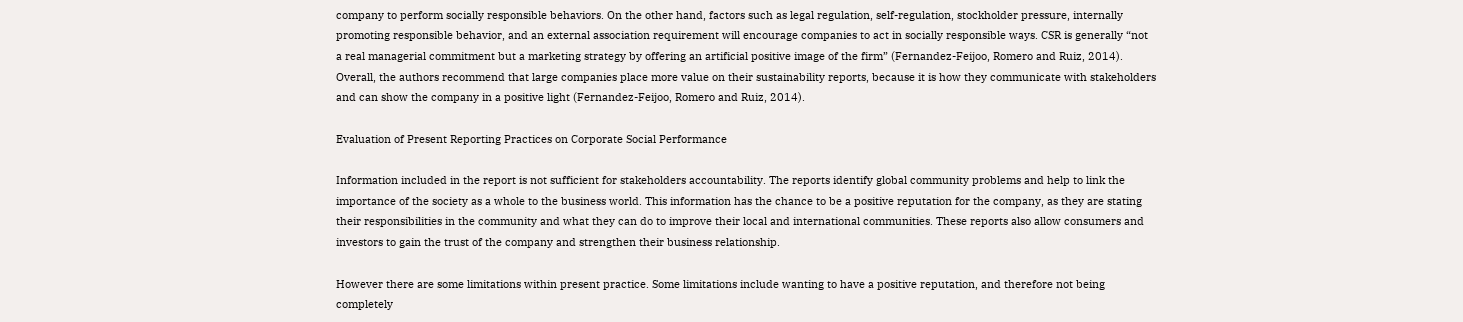company to perform socially responsible behaviors. On the other hand, factors such as legal regulation, self-regulation, stockholder pressure, internally promoting responsible behavior, and an external association requirement will encourage companies to act in socially responsible ways. CSR is generally “not a real managerial commitment but a marketing strategy by offering an artificial positive image of the firm” (Fernandez-Feijoo, Romero and Ruiz, 2014). Overall, the authors recommend that large companies place more value on their sustainability reports, because it is how they communicate with stakeholders and can show the company in a positive light (Fernandez-Feijoo, Romero and Ruiz, 2014).

Evaluation of Present Reporting Practices on Corporate Social Performance

Information included in the report is not sufficient for stakeholders accountability. The reports identify global community problems and help to link the importance of the society as a whole to the business world. This information has the chance to be a positive reputation for the company, as they are stating their responsibilities in the community and what they can do to improve their local and international communities. These reports also allow consumers and investors to gain the trust of the company and strengthen their business relationship.

However there are some limitations within present practice. Some limitations include wanting to have a positive reputation, and therefore not being completely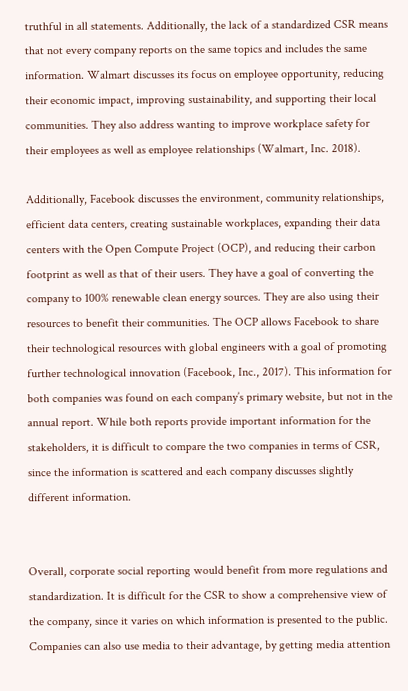truthful in all statements. Additionally, the lack of a standardized CSR means that not every company reports on the same topics and includes the same information. Walmart discusses its focus on employee opportunity, reducing their economic impact, improving sustainability, and supporting their local communities. They also address wanting to improve workplace safety for their employees as well as employee relationships (Walmart, Inc. 2018).

Additionally, Facebook discusses the environment, community relationships, efficient data centers, creating sustainable workplaces, expanding their data centers with the Open Compute Project (OCP), and reducing their carbon footprint as well as that of their users. They have a goal of converting the company to 100% renewable clean energy sources. They are also using their resources to benefit their communities. The OCP allows Facebook to share their technological resources with global engineers with a goal of promoting further technological innovation (Facebook, Inc., 2017). This information for both companies was found on each company’s primary website, but not in the annual report. While both reports provide important information for the stakeholders, it is difficult to compare the two companies in terms of CSR, since the information is scattered and each company discusses slightly different information.


Overall, corporate social reporting would benefit from more regulations and standardization. It is difficult for the CSR to show a comprehensive view of the company, since it varies on which information is presented to the public. Companies can also use media to their advantage, by getting media attention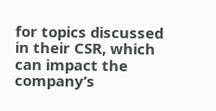for topics discussed in their CSR, which can impact the company’s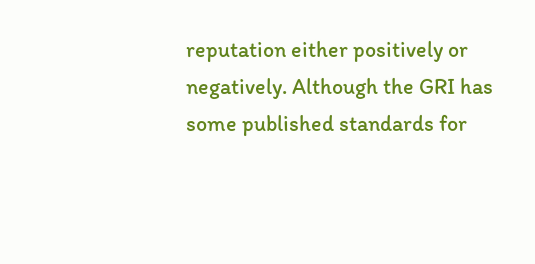reputation either positively or negatively. Although the GRI has some published standards for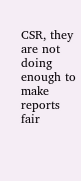CSR, they are not doing enough to make reports fair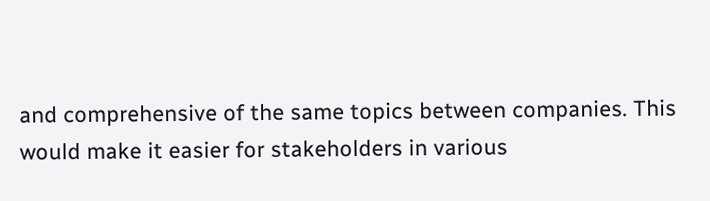and comprehensive of the same topics between companies. This would make it easier for stakeholders in various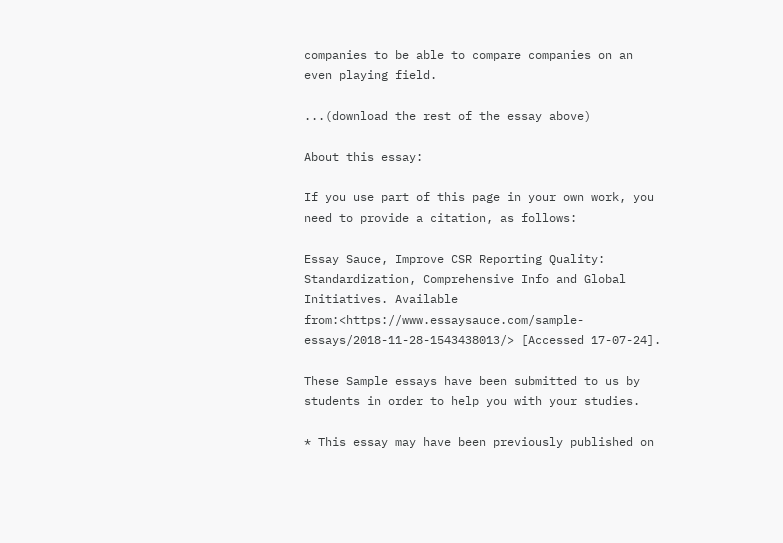companies to be able to compare companies on an even playing field.

...(download the rest of the essay above)

About this essay:

If you use part of this page in your own work, you need to provide a citation, as follows:

Essay Sauce, Improve CSR Reporting Quality: Standardization, Comprehensive Info and Global Initiatives. Available from:<https://www.essaysauce.com/sample-essays/2018-11-28-1543438013/> [Accessed 17-07-24].

These Sample essays have been submitted to us by students in order to help you with your studies.

* This essay may have been previously published on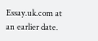Essay.uk.com at an earlier date.